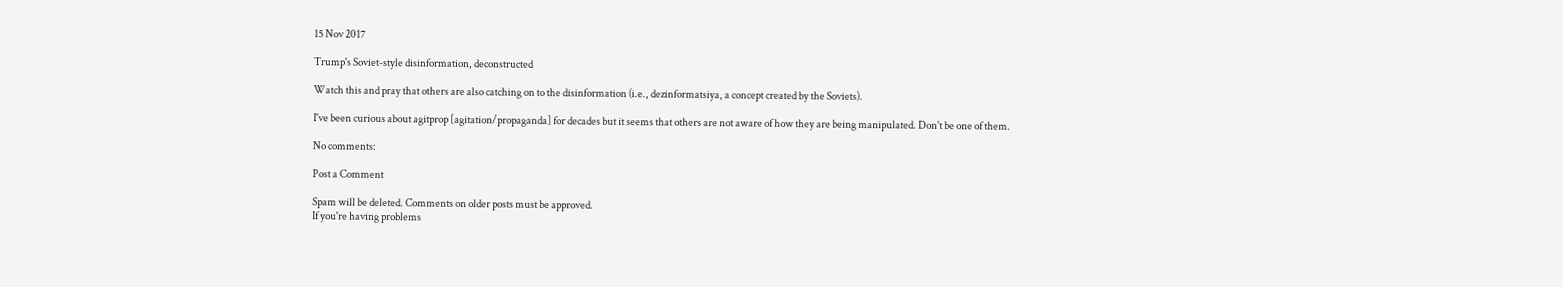15 Nov 2017

Trump's Soviet-style disinformation, deconstructed

Watch this and pray that others are also catching on to the disinformation (i.e., dezinformatsiya, a concept created by the Soviets).

I've been curious about agitprop [agitation/propaganda] for decades but it seems that others are not aware of how they are being manipulated. Don't be one of them.

No comments:

Post a Comment

Spam will be deleted. Comments on older posts must be approved.
If you're having problems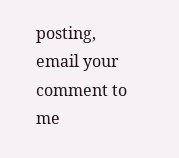posting, email your comment to me